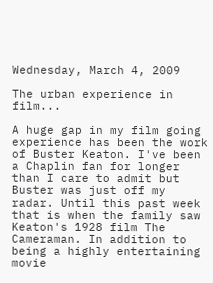Wednesday, March 4, 2009

The urban experience in film...

A huge gap in my film going experience has been the work of Buster Keaton. I've been a Chaplin fan for longer than I care to admit but Buster was just off my radar. Until this past week that is when the family saw Keaton's 1928 film The Cameraman. In addition to being a highly entertaining movie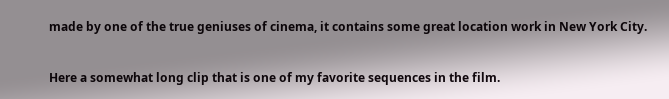made by one of the true geniuses of cinema, it contains some great location work in New York City.

Here a somewhat long clip that is one of my favorite sequences in the film.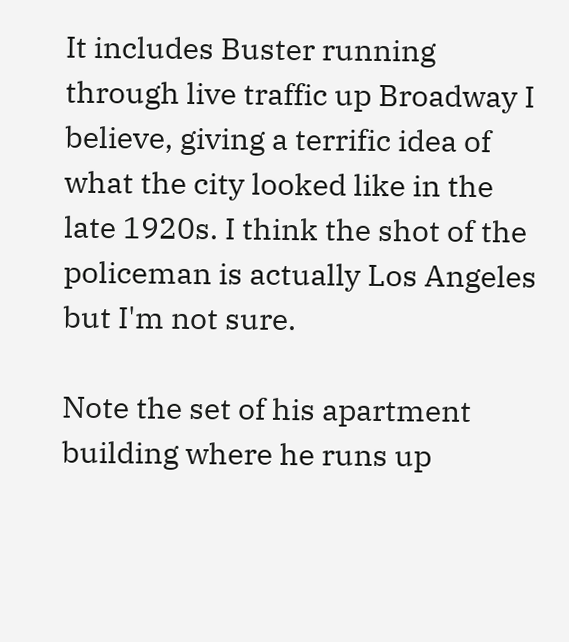It includes Buster running through live traffic up Broadway I believe, giving a terrific idea of what the city looked like in the late 1920s. I think the shot of the policeman is actually Los Angeles but I'm not sure.

Note the set of his apartment building where he runs up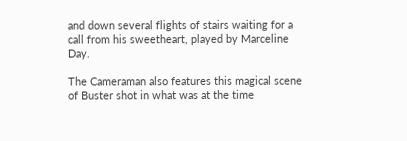and down several flights of stairs waiting for a call from his sweetheart, played by Marceline Day.

The Cameraman also features this magical scene of Buster shot in what was at the time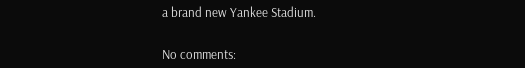a brand new Yankee Stadium.


No comments: